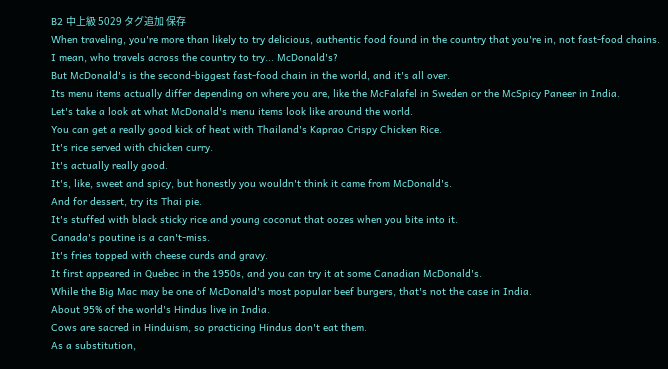B2 中上級 5029 タグ追加 保存
When traveling, you're more than likely to try delicious, authentic food found in the country that you're in, not fast-food chains.
I mean, who travels across the country to try... McDonald's?
But McDonald's is the second-biggest fast-food chain in the world, and it's all over.
Its menu items actually differ depending on where you are, like the McFalafel in Sweden or the McSpicy Paneer in India.
Let's take a look at what McDonald's menu items look like around the world.
You can get a really good kick of heat with Thailand's Kaprao Crispy Chicken Rice.
It's rice served with chicken curry.
It's actually really good.
It's, like, sweet and spicy, but honestly you wouldn't think it came from McDonald's.
And for dessert, try its Thai pie.
It's stuffed with black sticky rice and young coconut that oozes when you bite into it.
Canada's poutine is a can't-miss.
It's fries topped with cheese curds and gravy.
It first appeared in Quebec in the 1950s, and you can try it at some Canadian McDonald's.
While the Big Mac may be one of McDonald's most popular beef burgers, that's not the case in India.
About 95% of the world's Hindus live in India.
Cows are sacred in Hinduism, so practicing Hindus don't eat them.
As a substitution,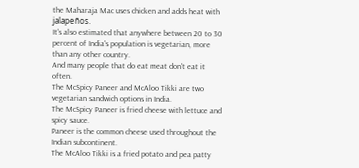the Maharaja Mac uses chicken and adds heat with jalapeños.
It's also estimated that anywhere between 20 to 30 percent of India's population is vegetarian, more than any other country.
And many people that do eat meat don't eat it often.
The McSpicy Paneer and McAloo Tikki are two vegetarian sandwich options in India.
The McSpicy Paneer is fried cheese with lettuce and spicy sauce.
Paneer is the common cheese used throughout the Indian subcontinent.
The McAloo Tikki is a fried potato and pea patty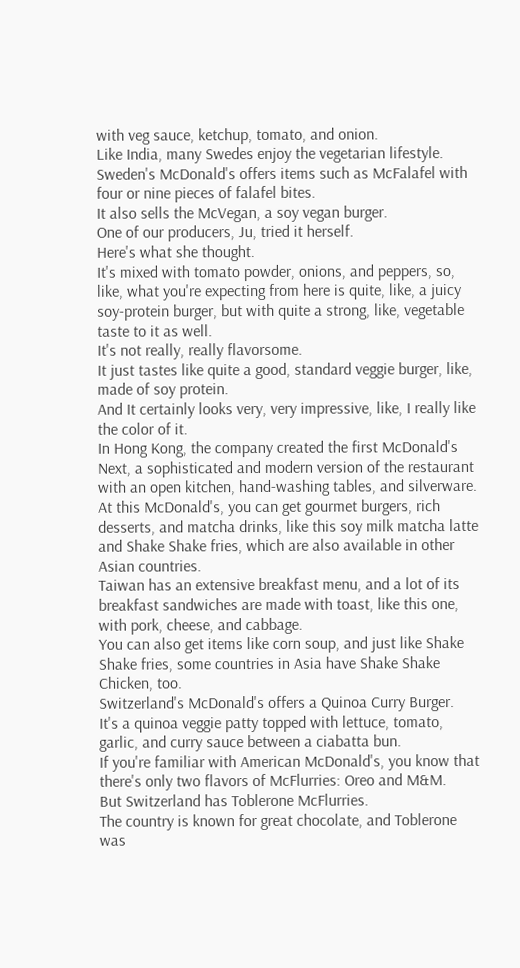with veg sauce, ketchup, tomato, and onion.
Like India, many Swedes enjoy the vegetarian lifestyle.
Sweden's McDonald's offers items such as McFalafel with four or nine pieces of falafel bites.
It also sells the McVegan, a soy vegan burger.
One of our producers, Ju, tried it herself.
Here's what she thought.
It's mixed with tomato powder, onions, and peppers, so, like, what you're expecting from here is quite, like, a juicy soy-protein burger, but with quite a strong, like, vegetable taste to it as well.
It's not really, really flavorsome.
It just tastes like quite a good, standard veggie burger, like, made of soy protein.
And It certainly looks very, very impressive, like, I really like the color of it.
In Hong Kong, the company created the first McDonald's Next, a sophisticated and modern version of the restaurant with an open kitchen, hand-washing tables, and silverware.
At this McDonald's, you can get gourmet burgers, rich desserts, and matcha drinks, like this soy milk matcha latte and Shake Shake fries, which are also available in other Asian countries.
Taiwan has an extensive breakfast menu, and a lot of its breakfast sandwiches are made with toast, like this one, with pork, cheese, and cabbage.
You can also get items like corn soup, and just like Shake Shake fries, some countries in Asia have Shake Shake Chicken, too.
Switzerland's McDonald's offers a Quinoa Curry Burger.
It's a quinoa veggie patty topped with lettuce, tomato, garlic, and curry sauce between a ciabatta bun.
If you're familiar with American McDonald's, you know that there's only two flavors of McFlurries: Oreo and M&M.
But Switzerland has Toblerone McFlurries.
The country is known for great chocolate, and Toblerone was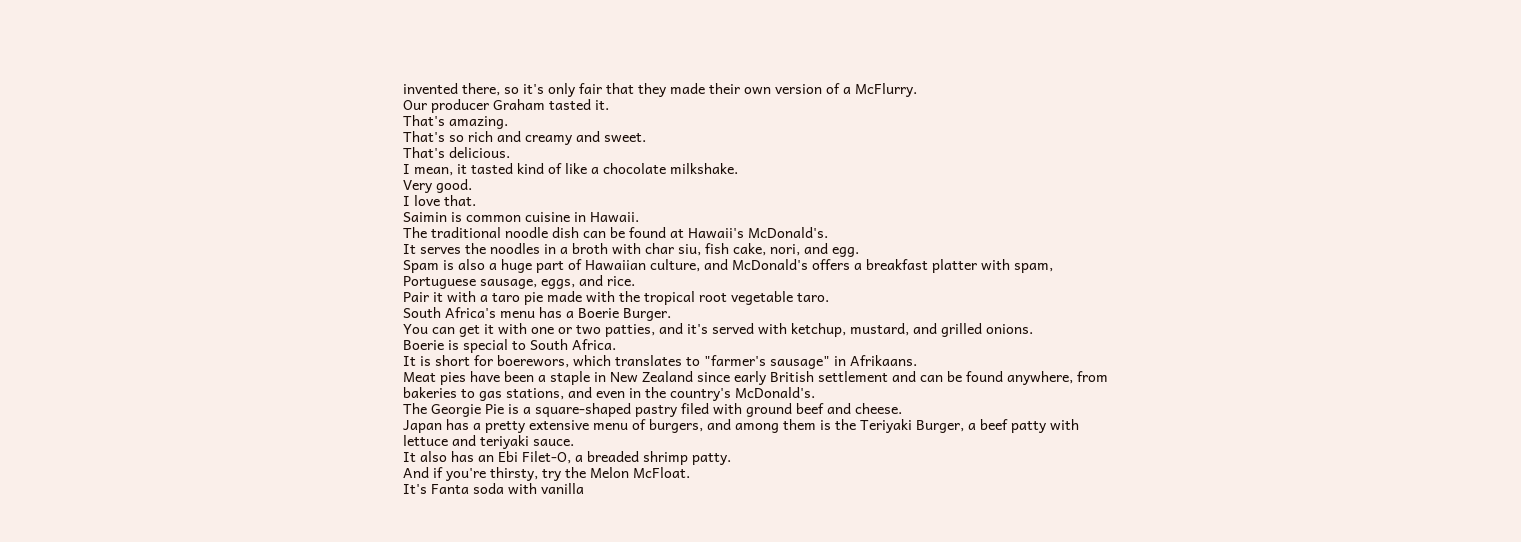invented there, so it's only fair that they made their own version of a McFlurry.
Our producer Graham tasted it.
That's amazing.
That's so rich and creamy and sweet.
That's delicious.
I mean, it tasted kind of like a chocolate milkshake.
Very good.
I love that.
Saimin is common cuisine in Hawaii.
The traditional noodle dish can be found at Hawaii's McDonald's.
It serves the noodles in a broth with char siu, fish cake, nori, and egg.
Spam is also a huge part of Hawaiian culture, and McDonald's offers a breakfast platter with spam, Portuguese sausage, eggs, and rice.
Pair it with a taro pie made with the tropical root vegetable taro.
South Africa's menu has a Boerie Burger.
You can get it with one or two patties, and it's served with ketchup, mustard, and grilled onions.
Boerie is special to South Africa.
It is short for boerewors, which translates to "farmer's sausage" in Afrikaans.
Meat pies have been a staple in New Zealand since early British settlement and can be found anywhere, from bakeries to gas stations, and even in the country's McDonald's.
The Georgie Pie is a square-shaped pastry filed with ground beef and cheese.
Japan has a pretty extensive menu of burgers, and among them is the Teriyaki Burger, a beef patty with lettuce and teriyaki sauce.
It also has an Ebi Filet-O, a breaded shrimp patty.
And if you're thirsty, try the Melon McFloat.
It's Fanta soda with vanilla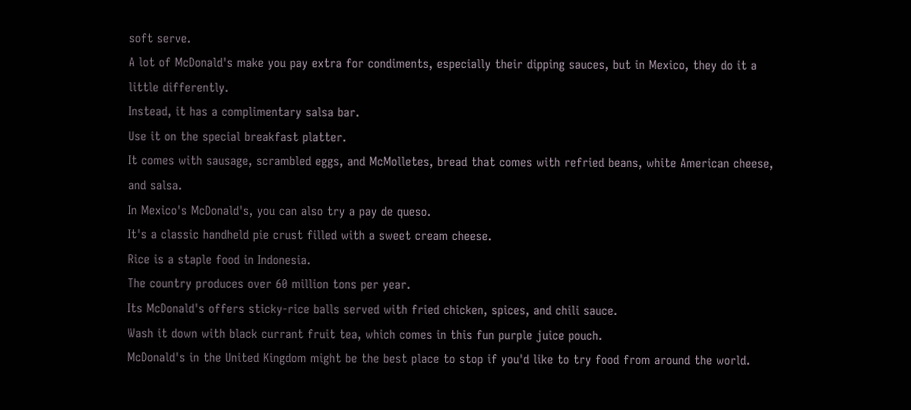soft serve.
A lot of McDonald's make you pay extra for condiments, especially their dipping sauces, but in Mexico, they do it a little differently.
Instead, it has a complimentary salsa bar.
Use it on the special breakfast platter.
It comes with sausage, scrambled eggs, and McMolletes, bread that comes with refried beans, white American cheese, and salsa.
In Mexico's McDonald's, you can also try a pay de queso.
It's a classic handheld pie crust filled with a sweet cream cheese.
Rice is a staple food in Indonesia.
The country produces over 60 million tons per year.
Its McDonald's offers sticky-rice balls served with fried chicken, spices, and chili sauce.
Wash it down with black currant fruit tea, which comes in this fun purple juice pouch.
McDonald's in the United Kingdom might be the best place to stop if you'd like to try food from around the world.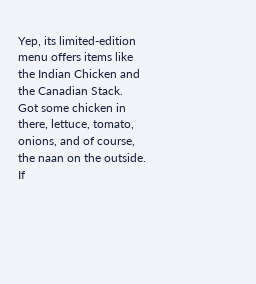Yep, its limited-edition menu offers items like the Indian Chicken and the Canadian Stack.
Got some chicken in there, lettuce, tomato, onions, and of course, the naan on the outside.
If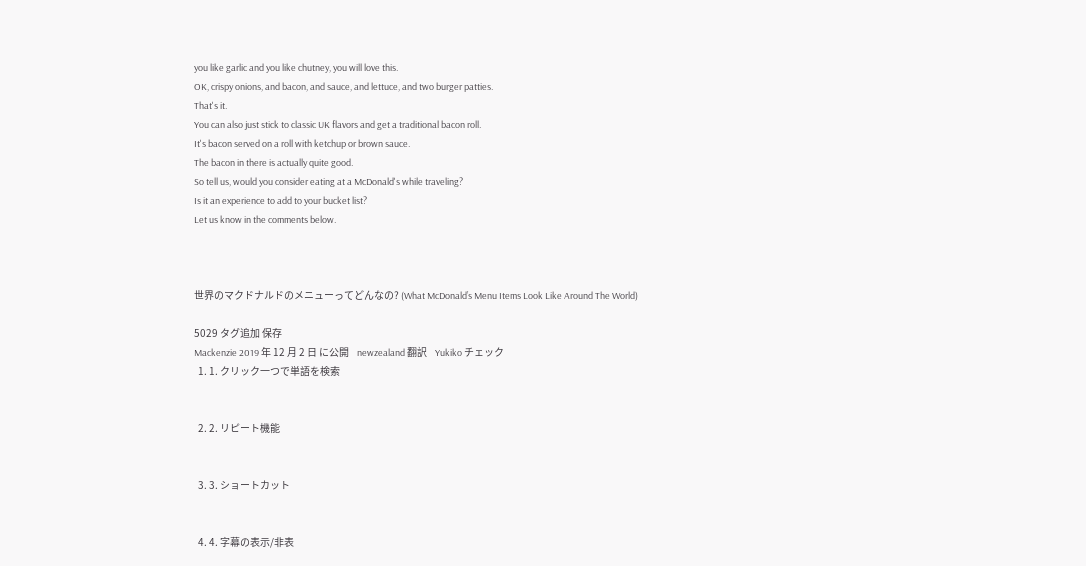you like garlic and you like chutney, you will love this.
OK, crispy onions, and bacon, and sauce, and lettuce, and two burger patties.
That's it.
You can also just stick to classic UK flavors and get a traditional bacon roll.
It's bacon served on a roll with ketchup or brown sauce.
The bacon in there is actually quite good.
So tell us, would you consider eating at a McDonald's while traveling?
Is it an experience to add to your bucket list?
Let us know in the comments below.



世界のマクドナルドのメニューってどんなの? (What McDonald’s Menu Items Look Like Around The World)

5029 タグ追加 保存
Mackenzie 2019 年 12 月 2 日 に公開    newzealand 翻訳    Yukiko チェック
  1. 1. クリック一つで単語を検索


  2. 2. リピート機能


  3. 3. ショートカット


  4. 4. 字幕の表示/非表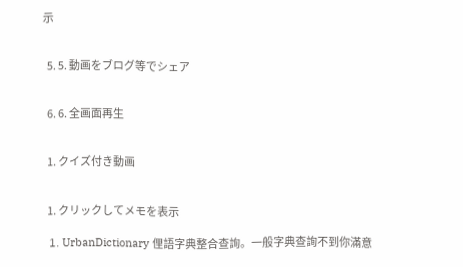示


  5. 5. 動画をブログ等でシェア


  6. 6. 全画面再生


  1. クイズ付き動画


  1. クリックしてメモを表示

  1. UrbanDictionary 俚語字典整合查詢。一般字典查詢不到你滿意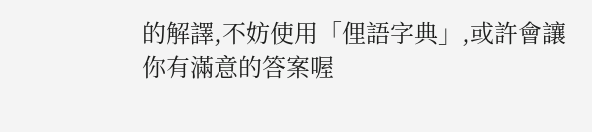的解譯,不妨使用「俚語字典」,或許會讓你有滿意的答案喔